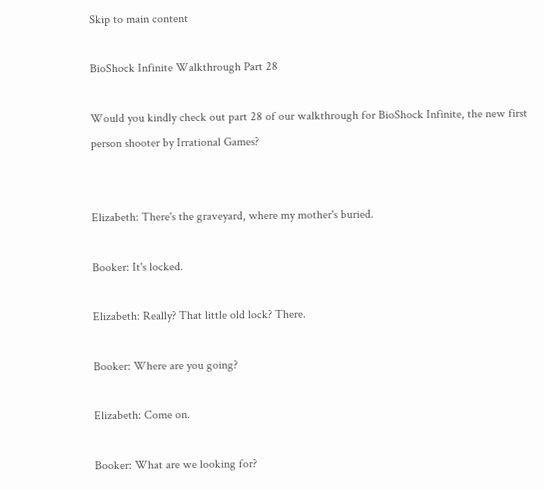Skip to main content

BioShock Infinite Walkthrough Part 28

Would you kindly check out part 28 of our walkthrough for BioShock Infinite, the new first person shooter by Irrational Games?


Elizabeth: There's the graveyard, where my mother's buried.

Booker: It's locked.

Elizabeth: Really? That little old lock? There.

Booker: Where are you going?

Elizabeth: Come on.

Booker: What are we looking for?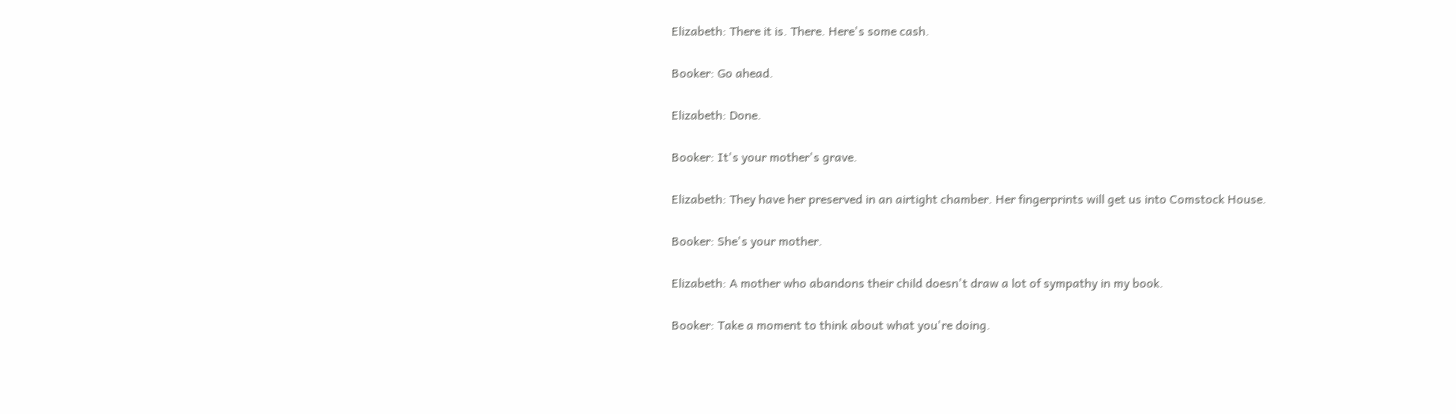Elizabeth: There it is. There. Here's some cash.

Booker: Go ahead.

Elizabeth: Done.

Booker: It's your mother's grave.

Elizabeth: They have her preserved in an airtight chamber. Her fingerprints will get us into Comstock House.

Booker: She's your mother.

Elizabeth: A mother who abandons their child doesn't draw a lot of sympathy in my book.

Booker: Take a moment to think about what you're doing.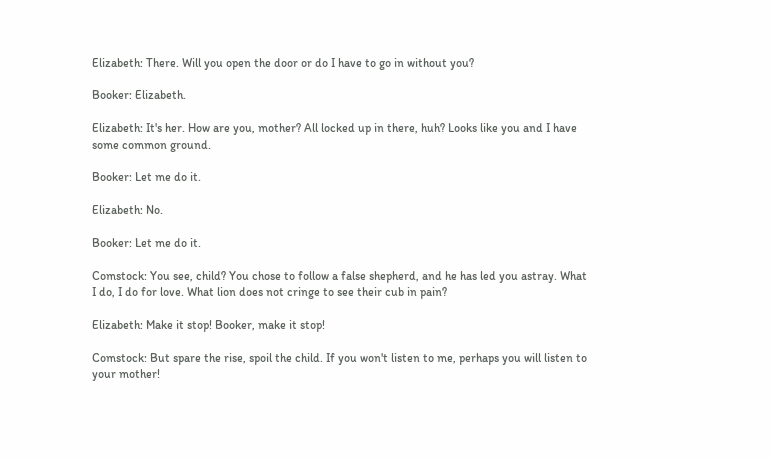Elizabeth: There. Will you open the door or do I have to go in without you?

Booker: Elizabeth.

Elizabeth: It's her. How are you, mother? All locked up in there, huh? Looks like you and I have some common ground.

Booker: Let me do it.

Elizabeth: No.

Booker: Let me do it.

Comstock: You see, child? You chose to follow a false shepherd, and he has led you astray. What I do, I do for love. What lion does not cringe to see their cub in pain?

Elizabeth: Make it stop! Booker, make it stop!

Comstock: But spare the rise, spoil the child. If you won't listen to me, perhaps you will listen to your mother!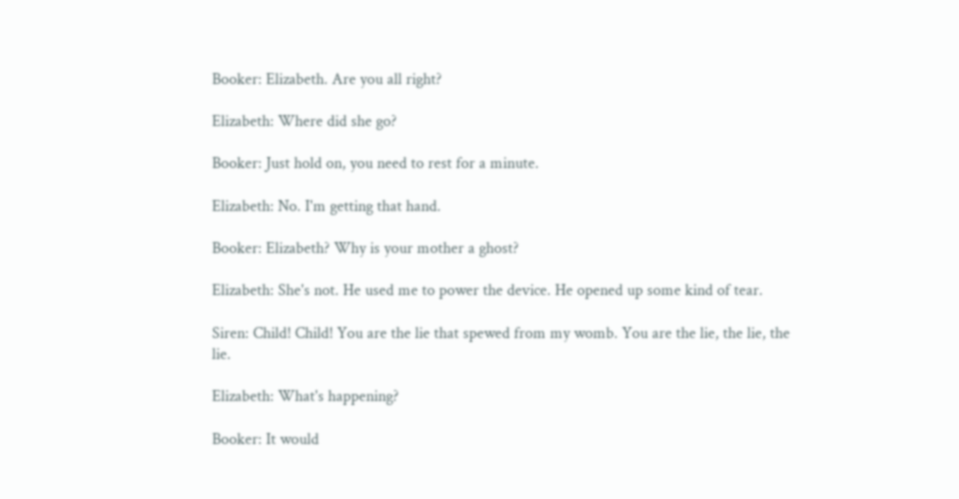Booker: Elizabeth. Are you all right?

Elizabeth: Where did she go?

Booker: Just hold on, you need to rest for a minute.

Elizabeth: No. I'm getting that hand.

Booker: Elizabeth? Why is your mother a ghost?

Elizabeth: She's not. He used me to power the device. He opened up some kind of tear.

Siren: Child! Child! You are the lie that spewed from my womb. You are the lie, the lie, the lie.

Elizabeth: What's happening?

Booker: It would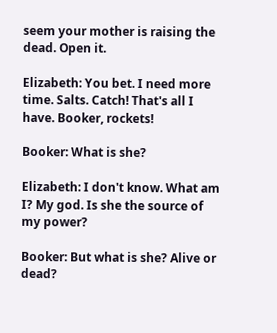seem your mother is raising the dead. Open it.

Elizabeth: You bet. I need more time. Salts. Catch! That's all I have. Booker, rockets!

Booker: What is she?

Elizabeth: I don't know. What am I? My god. Is she the source of my power?

Booker: But what is she? Alive or dead?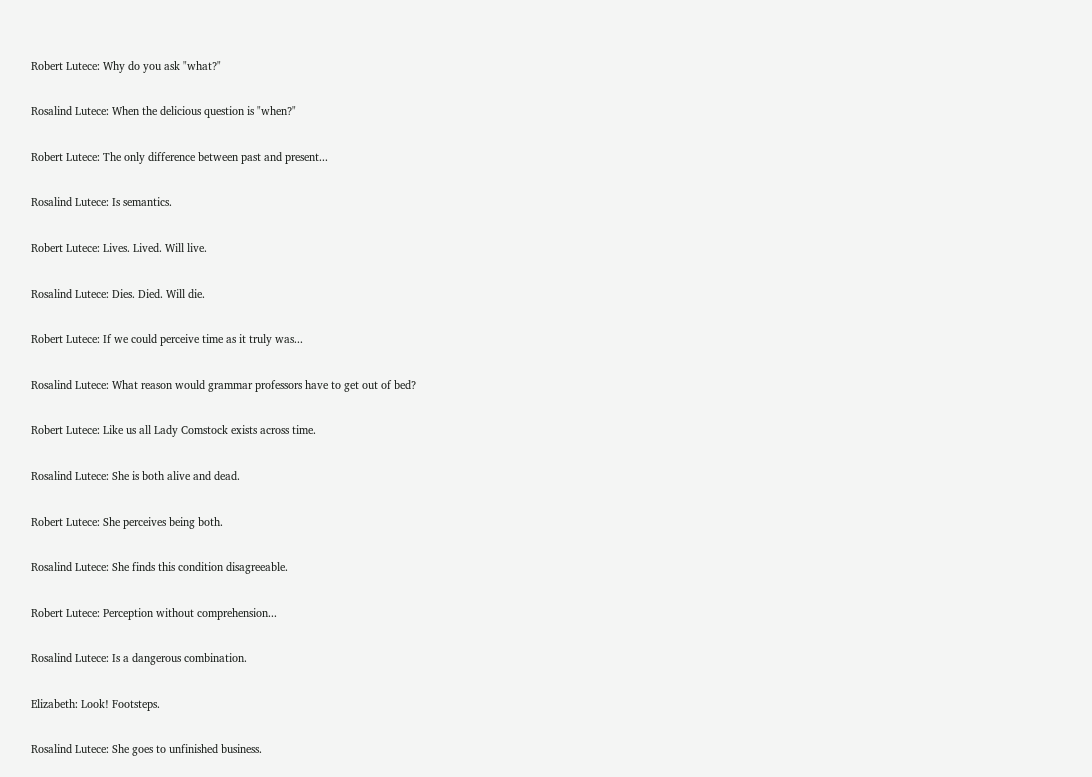Robert Lutece: Why do you ask "what?"

Rosalind Lutece: When the delicious question is "when?"

Robert Lutece: The only difference between past and present...

Rosalind Lutece: Is semantics.

Robert Lutece: Lives. Lived. Will live.

Rosalind Lutece: Dies. Died. Will die.

Robert Lutece: If we could perceive time as it truly was...

Rosalind Lutece: What reason would grammar professors have to get out of bed?

Robert Lutece: Like us all Lady Comstock exists across time.

Rosalind Lutece: She is both alive and dead.

Robert Lutece: She perceives being both.

Rosalind Lutece: She finds this condition disagreeable.

Robert Lutece: Perception without comprehension...

Rosalind Lutece: Is a dangerous combination.

Elizabeth: Look! Footsteps.

Rosalind Lutece: She goes to unfinished business.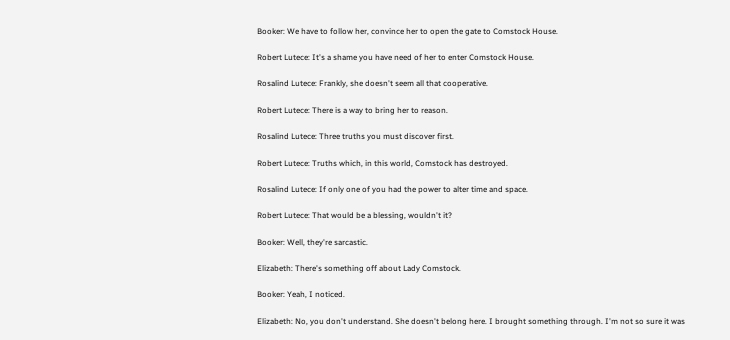Booker: We have to follow her, convince her to open the gate to Comstock House.

Robert Lutece: It's a shame you have need of her to enter Comstock House.

Rosalind Lutece: Frankly, she doesn't seem all that cooperative.

Robert Lutece: There is a way to bring her to reason.

Rosalind Lutece: Three truths you must discover first.

Robert Lutece: Truths which, in this world, Comstock has destroyed.

Rosalind Lutece: If only one of you had the power to alter time and space.

Robert Lutece: That would be a blessing, wouldn't it?

Booker: Well, they're sarcastic.

Elizabeth: There's something off about Lady Comstock.

Booker: Yeah, I noticed.

Elizabeth: No, you don't understand. She doesn't belong here. I brought something through. I'm not so sure it was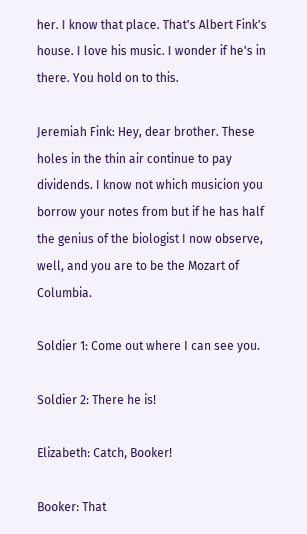her. I know that place. That's Albert Fink's house. I love his music. I wonder if he's in there. You hold on to this.

Jeremiah Fink: Hey, dear brother. These holes in the thin air continue to pay dividends. I know not which musicion you borrow your notes from but if he has half the genius of the biologist I now observe, well, and you are to be the Mozart of Columbia.

Soldier 1: Come out where I can see you.

Soldier 2: There he is!

Elizabeth: Catch, Booker!

Booker: That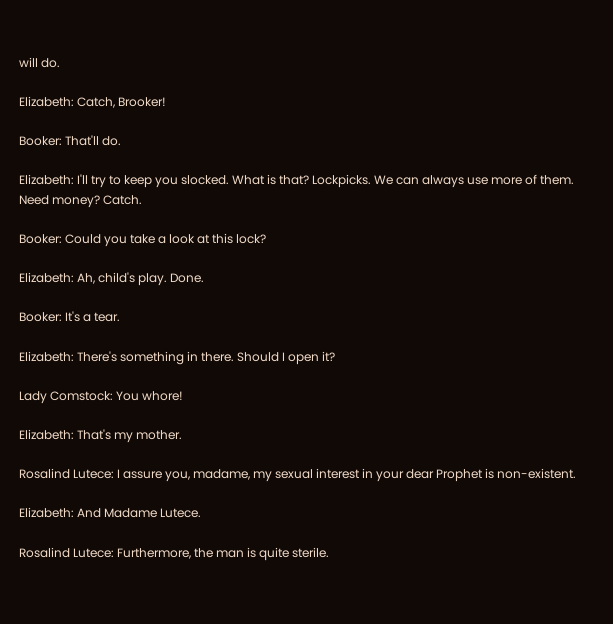will do.

Elizabeth: Catch, Brooker!

Booker: That'll do.

Elizabeth: I'll try to keep you slocked. What is that? Lockpicks. We can always use more of them. Need money? Catch.

Booker: Could you take a look at this lock?

Elizabeth: Ah, child's play. Done.

Booker: It's a tear.

Elizabeth: There's something in there. Should I open it?

Lady Comstock: You whore!

Elizabeth: That's my mother.

Rosalind Lutece: I assure you, madame, my sexual interest in your dear Prophet is non-existent.

Elizabeth: And Madame Lutece.

Rosalind Lutece: Furthermore, the man is quite sterile.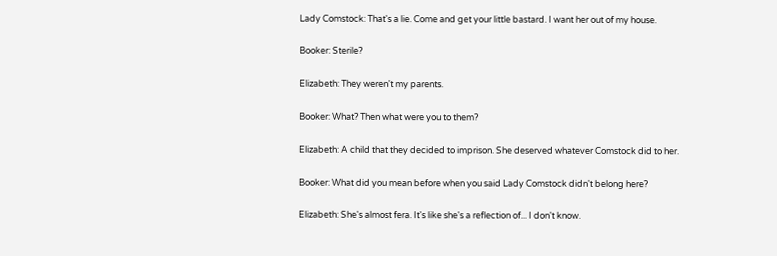Lady Comstock: That's a lie. Come and get your little bastard. I want her out of my house.

Booker: Sterile?

Elizabeth: They weren't my parents.

Booker: What? Then what were you to them?

Elizabeth: A child that they decided to imprison. She deserved whatever Comstock did to her.

Booker: What did you mean before when you said Lady Comstock didn't belong here?

Elizabeth: She's almost fera. It's like she's a reflection of... I don't know.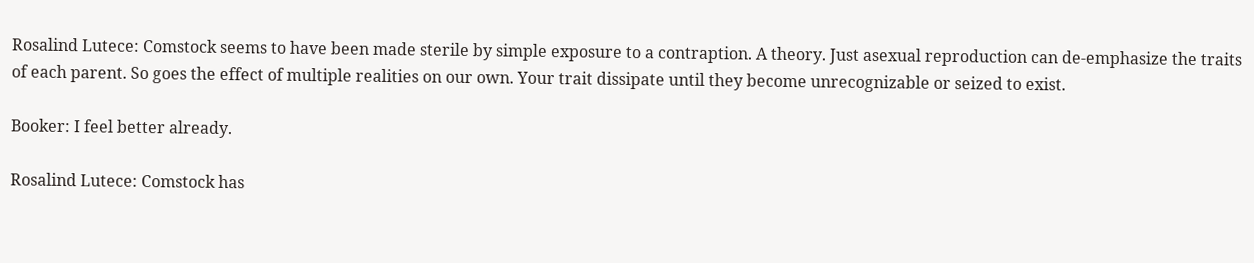Rosalind Lutece: Comstock seems to have been made sterile by simple exposure to a contraption. A theory. Just asexual reproduction can de-emphasize the traits of each parent. So goes the effect of multiple realities on our own. Your trait dissipate until they become unrecognizable or seized to exist.

Booker: I feel better already.

Rosalind Lutece: Comstock has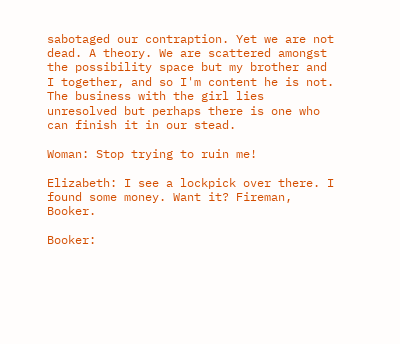sabotaged our contraption. Yet we are not dead. A theory. We are scattered amongst the possibility space but my brother and I together, and so I'm content he is not. The business with the girl lies unresolved but perhaps there is one who can finish it in our stead.

Woman: Stop trying to ruin me!

Elizabeth: I see a lockpick over there. I found some money. Want it? Fireman, Booker.

Booker: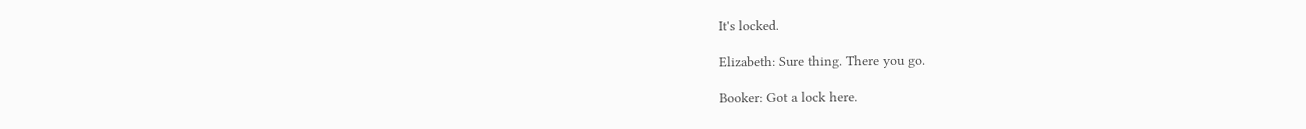It's locked.

Elizabeth: Sure thing. There you go.

Booker: Got a lock here.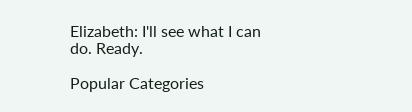Elizabeth: I'll see what I can do. Ready.

Popular Categories